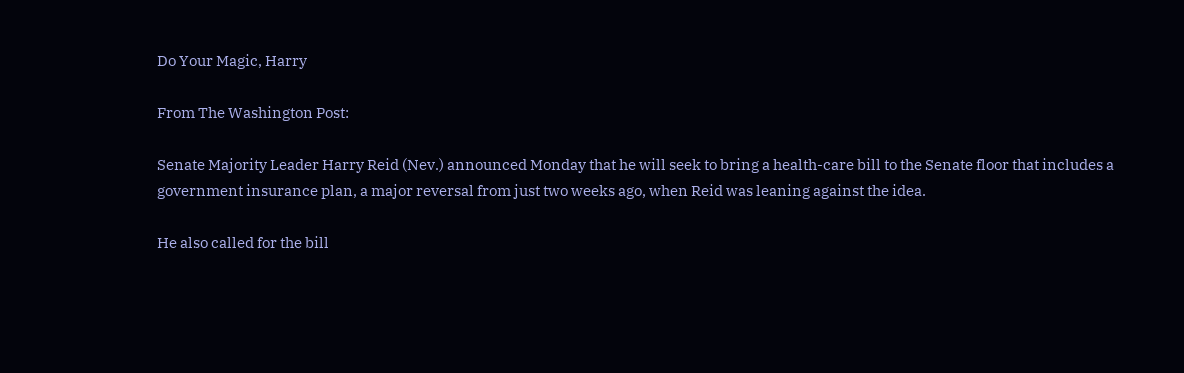Do Your Magic, Harry

From The Washington Post:

Senate Majority Leader Harry Reid (Nev.) announced Monday that he will seek to bring a health-care bill to the Senate floor that includes a government insurance plan, a major reversal from just two weeks ago, when Reid was leaning against the idea.

He also called for the bill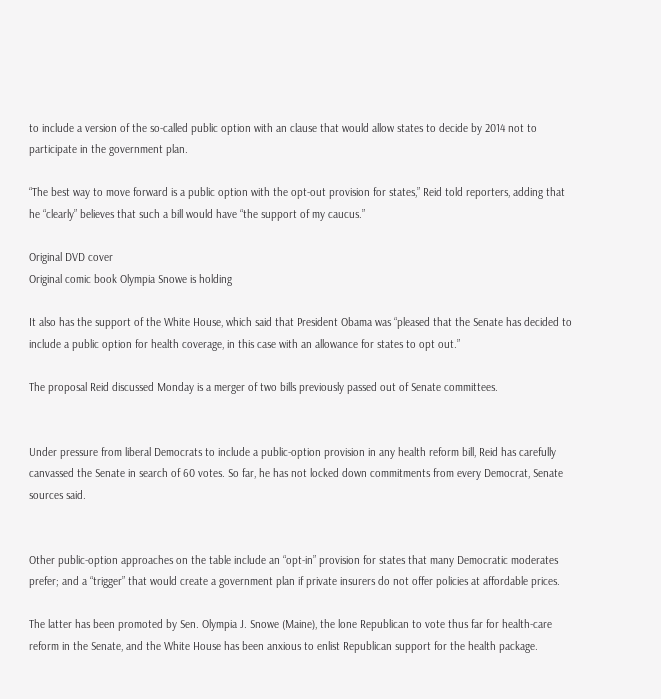to include a version of the so-called public option with an clause that would allow states to decide by 2014 not to participate in the government plan.

“The best way to move forward is a public option with the opt-out provision for states,” Reid told reporters, adding that he “clearly” believes that such a bill would have “the support of my caucus.”

Original DVD cover
Original comic book Olympia Snowe is holding

It also has the support of the White House, which said that President Obama was “pleased that the Senate has decided to include a public option for health coverage, in this case with an allowance for states to opt out.”

The proposal Reid discussed Monday is a merger of two bills previously passed out of Senate committees.


Under pressure from liberal Democrats to include a public-option provision in any health reform bill, Reid has carefully canvassed the Senate in search of 60 votes. So far, he has not locked down commitments from every Democrat, Senate sources said.


Other public-option approaches on the table include an “opt-in” provision for states that many Democratic moderates prefer; and a “trigger” that would create a government plan if private insurers do not offer policies at affordable prices.

The latter has been promoted by Sen. Olympia J. Snowe (Maine), the lone Republican to vote thus far for health-care reform in the Senate, and the White House has been anxious to enlist Republican support for the health package.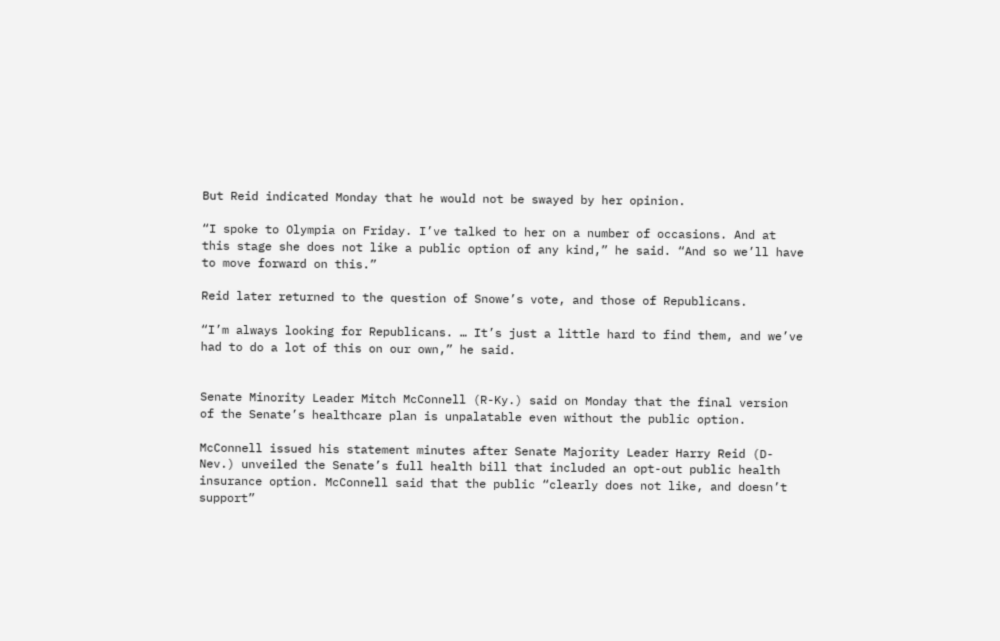But Reid indicated Monday that he would not be swayed by her opinion.

“I spoke to Olympia on Friday. I’ve talked to her on a number of occasions. And at this stage she does not like a public option of any kind,” he said. “And so we’ll have to move forward on this.”

Reid later returned to the question of Snowe’s vote, and those of Republicans.

“I’m always looking for Republicans. … It’s just a little hard to find them, and we’ve had to do a lot of this on our own,” he said.


Senate Minority Leader Mitch McConnell (R-Ky.) said on Monday that the final version of the Senate’s healthcare plan is unpalatable even without the public option.

McConnell issued his statement minutes after Senate Majority Leader Harry Reid (D-Nev.) unveiled the Senate’s full health bill that included an opt-out public health insurance option. McConnell said that the public “clearly does not like, and doesn’t support”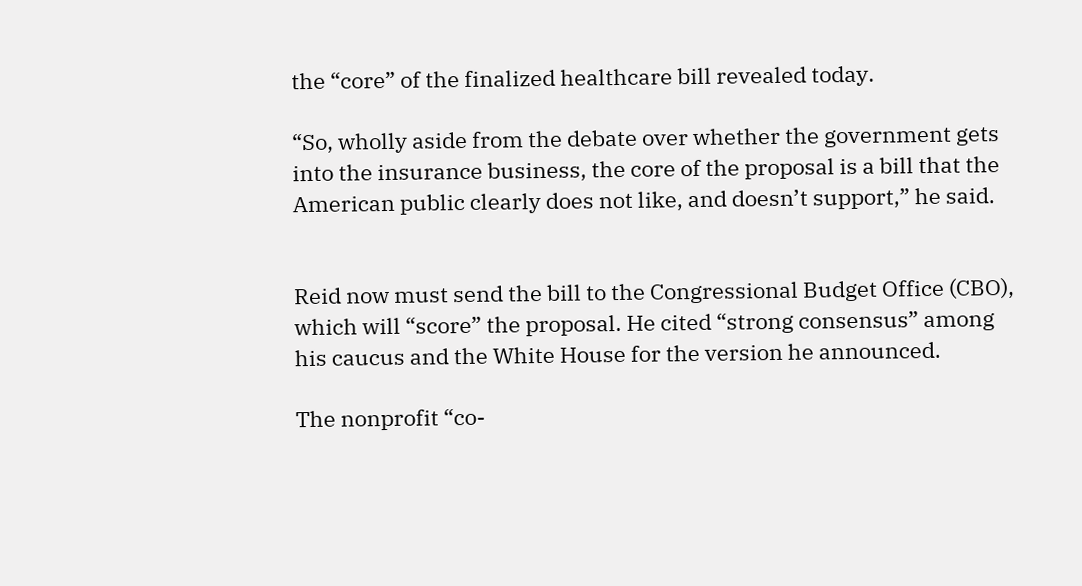the “core” of the finalized healthcare bill revealed today.

“So, wholly aside from the debate over whether the government gets into the insurance business, the core of the proposal is a bill that the American public clearly does not like, and doesn’t support,” he said.


Reid now must send the bill to the Congressional Budget Office (CBO), which will “score” the proposal. He cited “strong consensus” among his caucus and the White House for the version he announced.

The nonprofit “co-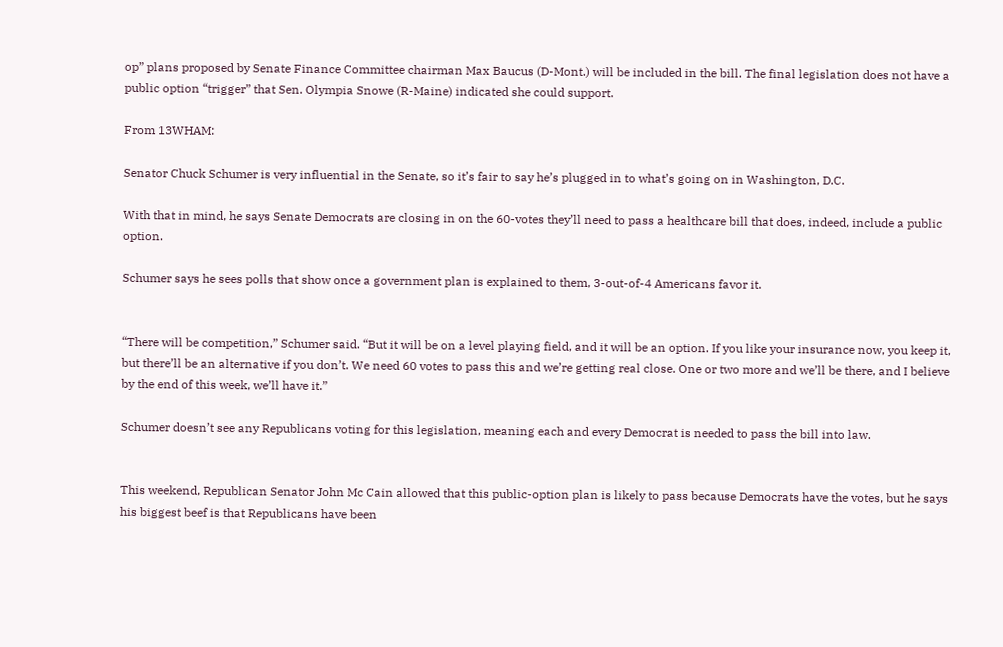op” plans proposed by Senate Finance Committee chairman Max Baucus (D-Mont.) will be included in the bill. The final legislation does not have a public option “trigger” that Sen. Olympia Snowe (R-Maine) indicated she could support.

From 13WHAM:

Senator Chuck Schumer is very influential in the Senate, so it’s fair to say he’s plugged in to what’s going on in Washington, D.C.

With that in mind, he says Senate Democrats are closing in on the 60-votes they’ll need to pass a healthcare bill that does, indeed, include a public option.

Schumer says he sees polls that show once a government plan is explained to them, 3-out-of-4 Americans favor it.


“There will be competition,” Schumer said. “But it will be on a level playing field, and it will be an option. If you like your insurance now, you keep it, but there’ll be an alternative if you don’t. We need 60 votes to pass this and we’re getting real close. One or two more and we’ll be there, and I believe by the end of this week, we’ll have it.”

Schumer doesn’t see any Republicans voting for this legislation, meaning each and every Democrat is needed to pass the bill into law.


This weekend, Republican Senator John Mc Cain allowed that this public-option plan is likely to pass because Democrats have the votes, but he says his biggest beef is that Republicans have been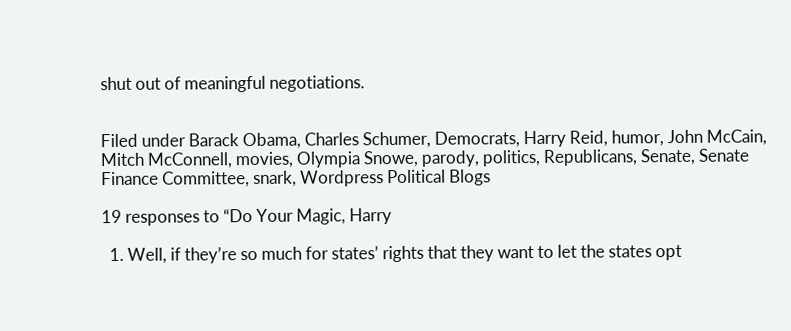shut out of meaningful negotiations.


Filed under Barack Obama, Charles Schumer, Democrats, Harry Reid, humor, John McCain, Mitch McConnell, movies, Olympia Snowe, parody, politics, Republicans, Senate, Senate Finance Committee, snark, Wordpress Political Blogs

19 responses to “Do Your Magic, Harry

  1. Well, if they’re so much for states’ rights that they want to let the states opt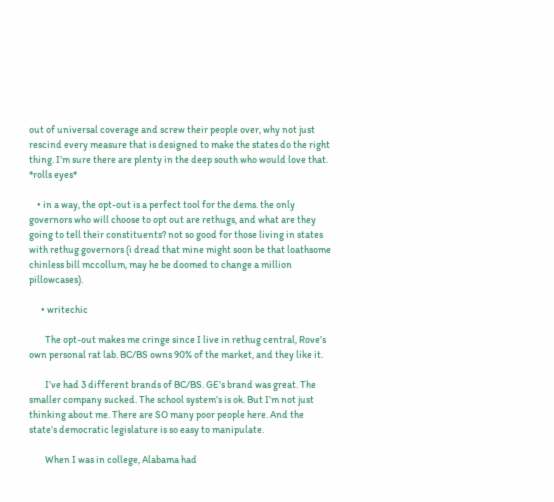out of universal coverage and screw their people over, why not just rescind every measure that is designed to make the states do the right thing. I’m sure there are plenty in the deep south who would love that. *rolls eyes*

    • in a way, the opt-out is a perfect tool for the dems. the only governors who will choose to opt out are rethugs, and what are they going to tell their constituents? not so good for those living in states with rethug governors (i dread that mine might soon be that loathsome chinless bill mccollum, may he be doomed to change a million pillowcases).

      • writechic

        The opt-out makes me cringe since I live in rethug central, Rove’s own personal rat lab. BC/BS owns 90% of the market, and they like it.

        I’ve had 3 different brands of BC/BS. GE’s brand was great. The smaller company sucked. The school system’s is ok. But I’m not just thinking about me. There are SO many poor people here. And the state’s democratic legislature is so easy to manipulate.

        When I was in college, Alabama had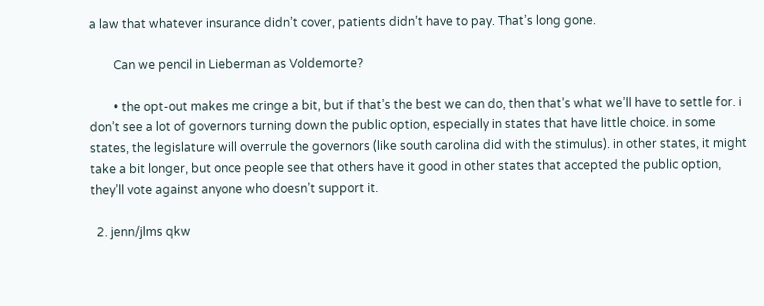a law that whatever insurance didn’t cover, patients didn’t have to pay. That’s long gone.

        Can we pencil in Lieberman as Voldemorte?

        • the opt-out makes me cringe a bit, but if that’s the best we can do, then that’s what we’ll have to settle for. i don’t see a lot of governors turning down the public option, especially in states that have little choice. in some states, the legislature will overrule the governors (like south carolina did with the stimulus). in other states, it might take a bit longer, but once people see that others have it good in other states that accepted the public option, they’ll vote against anyone who doesn’t support it.

  2. jenn/jlms qkw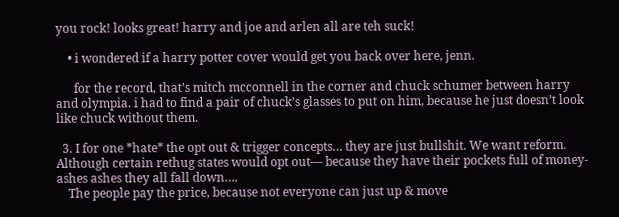you rock! looks great! harry and joe and arlen all are teh suck!

    • i wondered if a harry potter cover would get you back over here, jenn.

      for the record, that’s mitch mcconnell in the corner and chuck schumer between harry and olympia. i had to find a pair of chuck’s glasses to put on him, because he just doesn’t look like chuck without them.

  3. I for one *hate* the opt out & trigger concepts… they are just bullshit. We want reform. Although certain rethug states would opt out— because they have their pockets full of money- ashes ashes they all fall down….
    The people pay the price, because not everyone can just up & move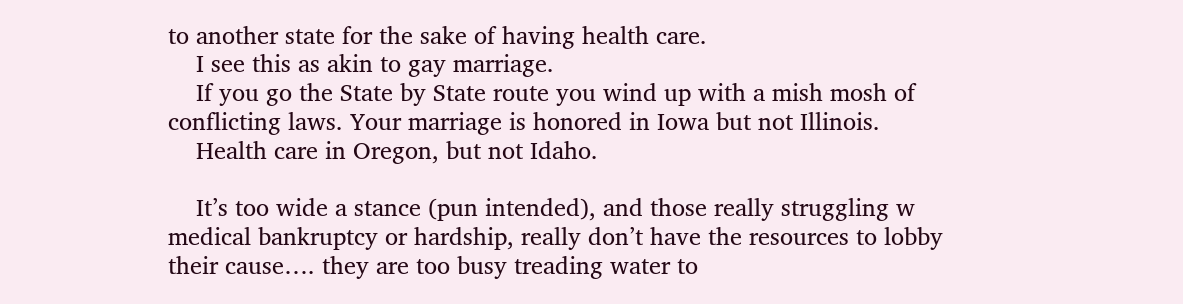to another state for the sake of having health care.
    I see this as akin to gay marriage.
    If you go the State by State route you wind up with a mish mosh of conflicting laws. Your marriage is honored in Iowa but not Illinois.
    Health care in Oregon, but not Idaho.

    It’s too wide a stance (pun intended), and those really struggling w medical bankruptcy or hardship, really don’t have the resources to lobby their cause…. they are too busy treading water to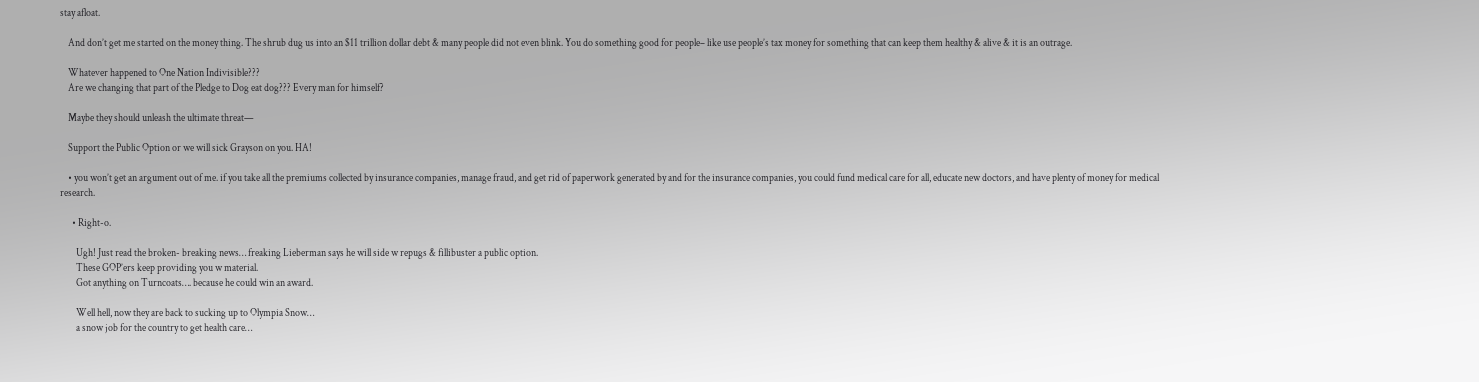stay afloat.

    And don’t get me started on the money thing. The shrub dug us into an $11 trillion dollar debt & many people did not even blink. You do something good for people– like use people’s tax money for something that can keep them healthy & alive & it is an outrage.

    Whatever happened to One Nation Indivisible???
    Are we changing that part of the Pledge to Dog eat dog??? Every man for himself?

    Maybe they should unleash the ultimate threat—

    Support the Public Option or we will sick Grayson on you. HA!

    • you won’t get an argument out of me. if you take all the premiums collected by insurance companies, manage fraud, and get rid of paperwork generated by and for the insurance companies, you could fund medical care for all, educate new doctors, and have plenty of money for medical research.

      • Right-o.

        Ugh! Just read the broken- breaking news… freaking Lieberman says he will side w repugs & fillibuster a public option.
        These GOP’ers keep providing you w material.
        Got anything on Turncoats…. because he could win an award.

        Well hell, now they are back to sucking up to Olympia Snow…
        a snow job for the country to get health care…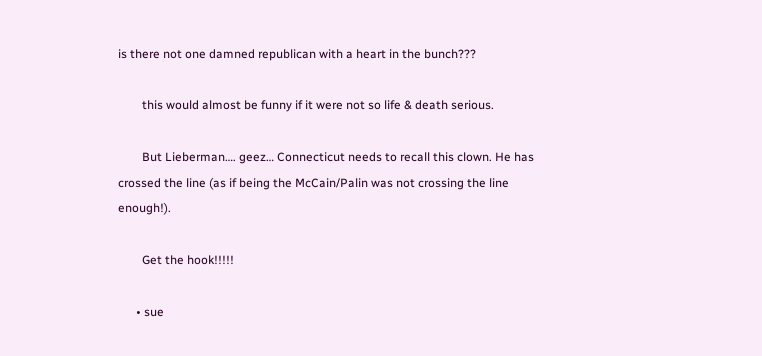is there not one damned republican with a heart in the bunch???

        this would almost be funny if it were not so life & death serious.

        But Lieberman…. geez… Connecticut needs to recall this clown. He has crossed the line (as if being the McCain/Palin was not crossing the line enough!).

        Get the hook!!!!!

      • sue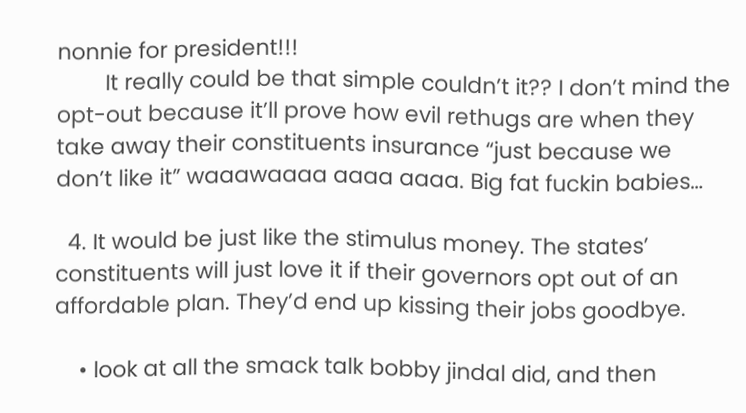nonnie for president!!!
        It really could be that simple couldn’t it?? I don’t mind the opt-out because it’ll prove how evil rethugs are when they take away their constituents insurance “just because we don’t like it” waaawaaaa aaaa aaaa. Big fat fuckin babies…

  4. It would be just like the stimulus money. The states’ constituents will just love it if their governors opt out of an affordable plan. They’d end up kissing their jobs goodbye.

    • look at all the smack talk bobby jindal did, and then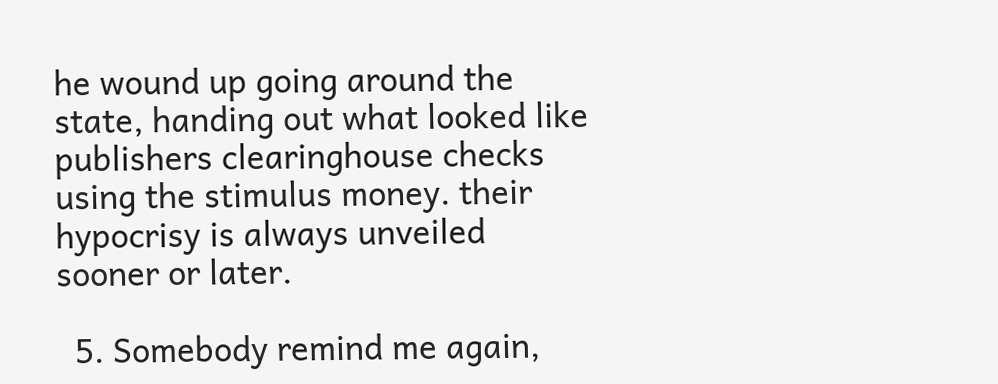he wound up going around the state, handing out what looked like publishers clearinghouse checks using the stimulus money. their hypocrisy is always unveiled sooner or later.

  5. Somebody remind me again,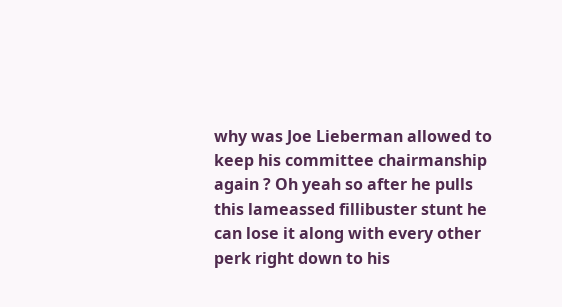why was Joe Lieberman allowed to keep his committee chairmanship again ? Oh yeah so after he pulls this lameassed fillibuster stunt he can lose it along with every other perk right down to his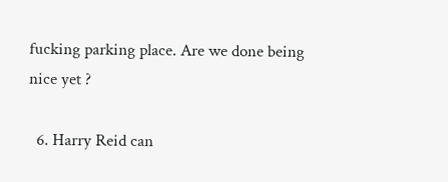fucking parking place. Are we done being nice yet ?

  6. Harry Reid can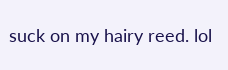suck on my hairy reed. lol